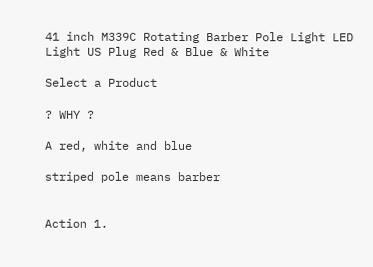41 inch M339C Rotating Barber Pole Light LED Light US Plug Red & Blue & White

Select a Product

? WHY ?

A red, white and blue

striped pole means barber


Action 1.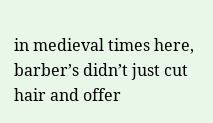in medieval times here, barber’s didn’t just cut hair and offer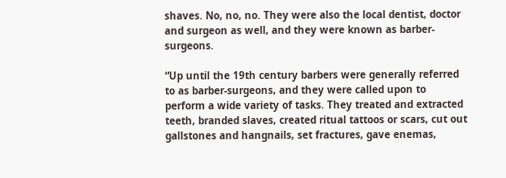shaves. No, no, no. They were also the local dentist, doctor and surgeon as well, and they were known as barber-surgeons.

“Up until the 19th century barbers were generally referred to as barber-surgeons, and they were called upon to perform a wide variety of tasks. They treated and extracted teeth, branded slaves, created ritual tattoos or scars, cut out gallstones and hangnails, set fractures, gave enemas,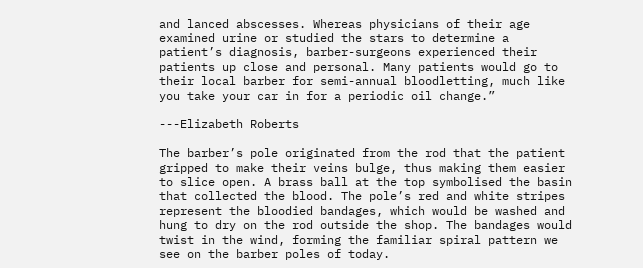and lanced abscesses. Whereas physicians of their age examined urine or studied the stars to determine a patient’s diagnosis, barber-surgeons experienced their patients up close and personal. Many patients would go to their local barber for semi-annual bloodletting, much like you take your car in for a periodic oil change.”

---Elizabeth Roberts

The barber’s pole originated from the rod that the patient gripped to make their veins bulge, thus making them easier to slice open. A brass ball at the top symbolised the basin that collected the blood. The pole’s red and white stripes represent the bloodied bandages, which would be washed and hung to dry on the rod outside the shop. The bandages would twist in the wind, forming the familiar spiral pattern we see on the barber poles of today.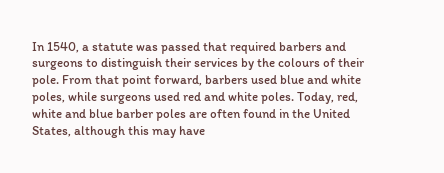In 1540, a statute was passed that required barbers and surgeons to distinguish their services by the colours of their pole. From that point forward, barbers used blue and white poles, while surgeons used red and white poles. Today, red, white and blue barber poles are often found in the United States, although this may have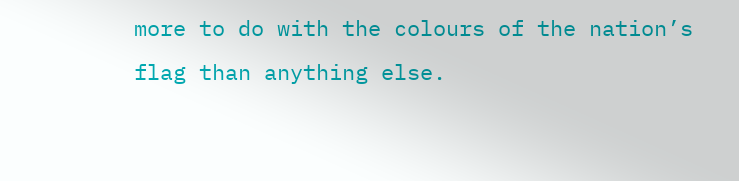more to do with the colours of the nation’s flag than anything else.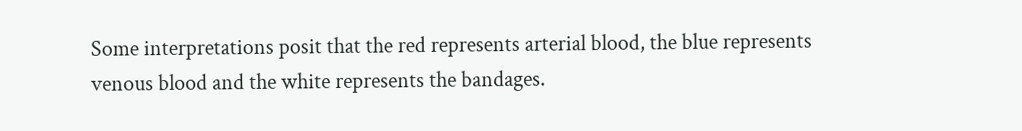Some interpretations posit that the red represents arterial blood, the blue represents venous blood and the white represents the bandages.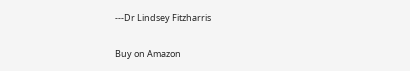---Dr Lindsey Fitzharris

Buy on Amazon